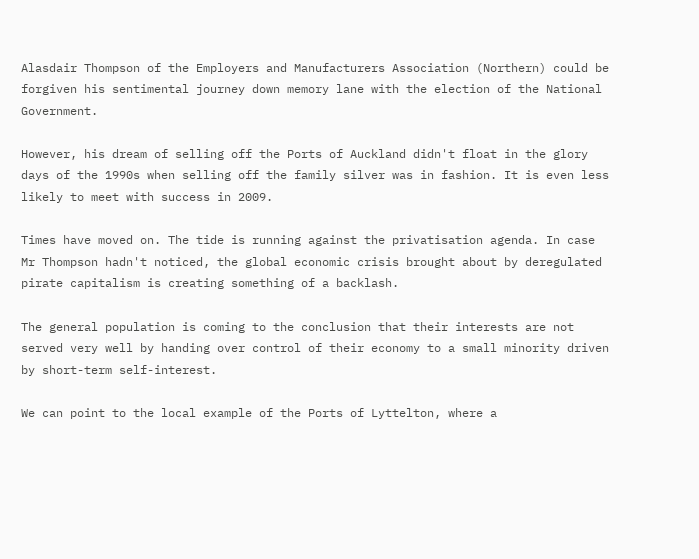Alasdair Thompson of the Employers and Manufacturers Association (Northern) could be forgiven his sentimental journey down memory lane with the election of the National Government.

However, his dream of selling off the Ports of Auckland didn't float in the glory days of the 1990s when selling off the family silver was in fashion. It is even less likely to meet with success in 2009.

Times have moved on. The tide is running against the privatisation agenda. In case Mr Thompson hadn't noticed, the global economic crisis brought about by deregulated pirate capitalism is creating something of a backlash.

The general population is coming to the conclusion that their interests are not served very well by handing over control of their economy to a small minority driven by short-term self-interest.

We can point to the local example of the Ports of Lyttelton, where a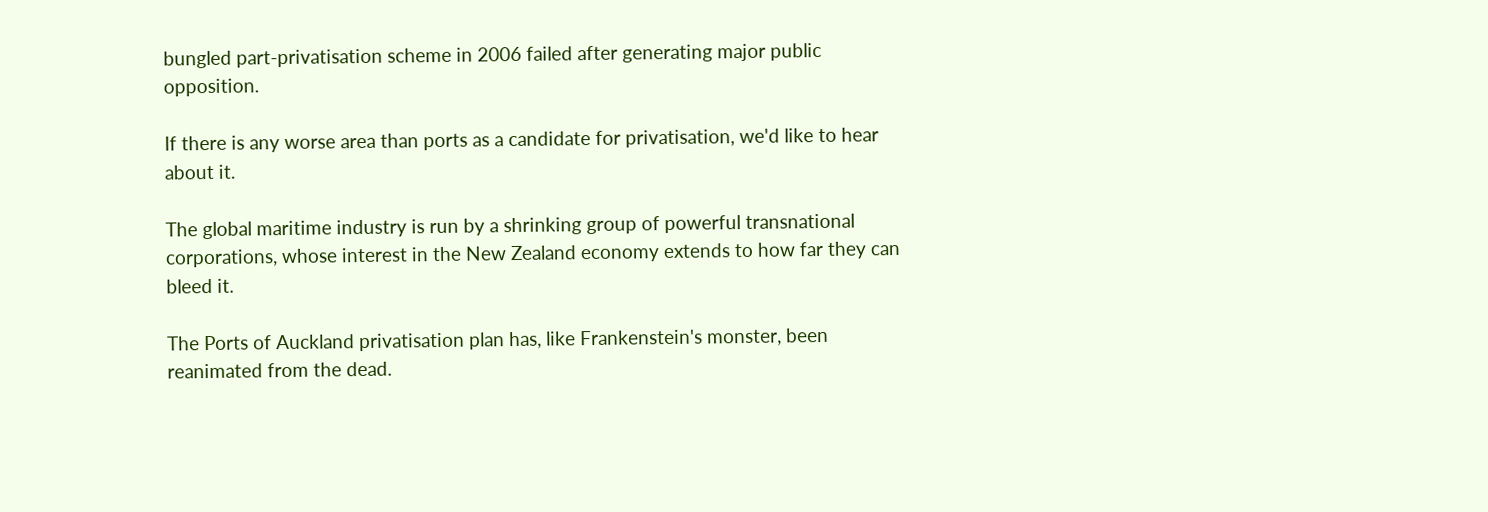bungled part-privatisation scheme in 2006 failed after generating major public opposition.

If there is any worse area than ports as a candidate for privatisation, we'd like to hear about it.

The global maritime industry is run by a shrinking group of powerful transnational corporations, whose interest in the New Zealand economy extends to how far they can bleed it.

The Ports of Auckland privatisation plan has, like Frankenstein's monster, been reanimated from the dead.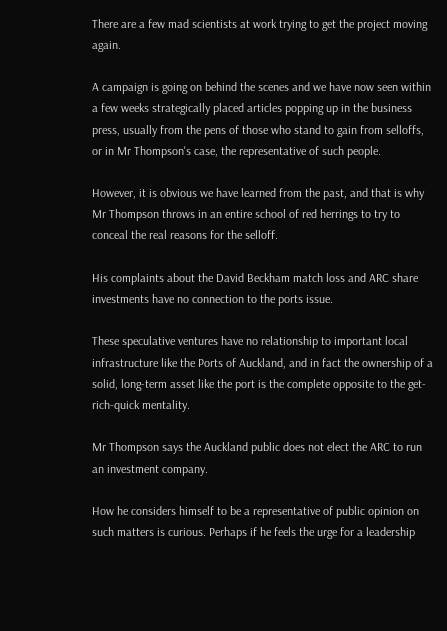There are a few mad scientists at work trying to get the project moving again.

A campaign is going on behind the scenes and we have now seen within a few weeks strategically placed articles popping up in the business press, usually from the pens of those who stand to gain from selloffs, or in Mr Thompson's case, the representative of such people.

However, it is obvious we have learned from the past, and that is why Mr Thompson throws in an entire school of red herrings to try to conceal the real reasons for the selloff.

His complaints about the David Beckham match loss and ARC share investments have no connection to the ports issue.

These speculative ventures have no relationship to important local infrastructure like the Ports of Auckland, and in fact the ownership of a solid, long-term asset like the port is the complete opposite to the get-rich-quick mentality.

Mr Thompson says the Auckland public does not elect the ARC to run an investment company.

How he considers himself to be a representative of public opinion on such matters is curious. Perhaps if he feels the urge for a leadership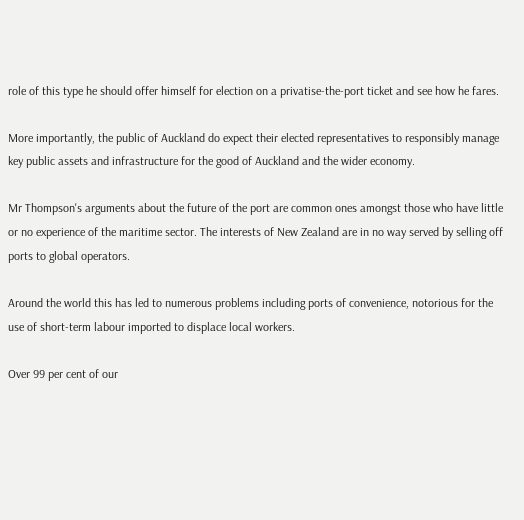role of this type he should offer himself for election on a privatise-the-port ticket and see how he fares.

More importantly, the public of Auckland do expect their elected representatives to responsibly manage key public assets and infrastructure for the good of Auckland and the wider economy.

Mr Thompson's arguments about the future of the port are common ones amongst those who have little or no experience of the maritime sector. The interests of New Zealand are in no way served by selling off ports to global operators.

Around the world this has led to numerous problems including ports of convenience, notorious for the use of short-term labour imported to displace local workers.

Over 99 per cent of our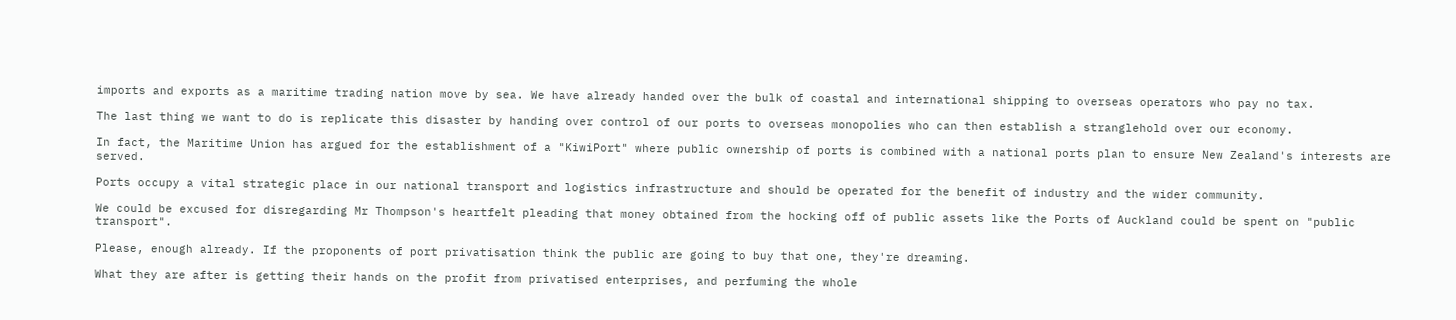imports and exports as a maritime trading nation move by sea. We have already handed over the bulk of coastal and international shipping to overseas operators who pay no tax.

The last thing we want to do is replicate this disaster by handing over control of our ports to overseas monopolies who can then establish a stranglehold over our economy.

In fact, the Maritime Union has argued for the establishment of a "KiwiPort" where public ownership of ports is combined with a national ports plan to ensure New Zealand's interests are served.

Ports occupy a vital strategic place in our national transport and logistics infrastructure and should be operated for the benefit of industry and the wider community.

We could be excused for disregarding Mr Thompson's heartfelt pleading that money obtained from the hocking off of public assets like the Ports of Auckland could be spent on "public transport".

Please, enough already. If the proponents of port privatisation think the public are going to buy that one, they're dreaming.

What they are after is getting their hands on the profit from privatised enterprises, and perfuming the whole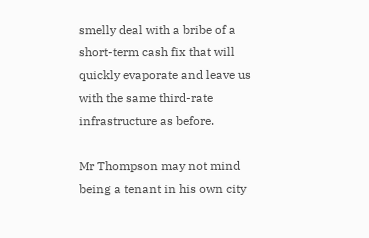smelly deal with a bribe of a short-term cash fix that will quickly evaporate and leave us with the same third-rate infrastructure as before.

Mr Thompson may not mind being a tenant in his own city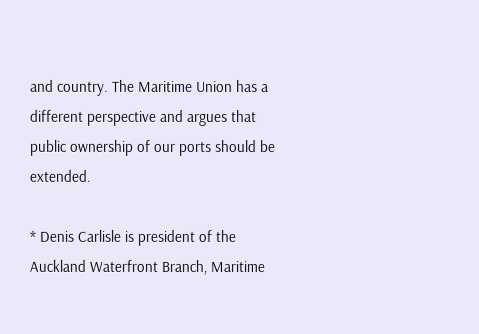and country. The Maritime Union has a different perspective and argues that public ownership of our ports should be extended.

* Denis Carlisle is president of the Auckland Waterfront Branch, Maritime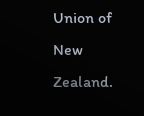Union of New Zealand.